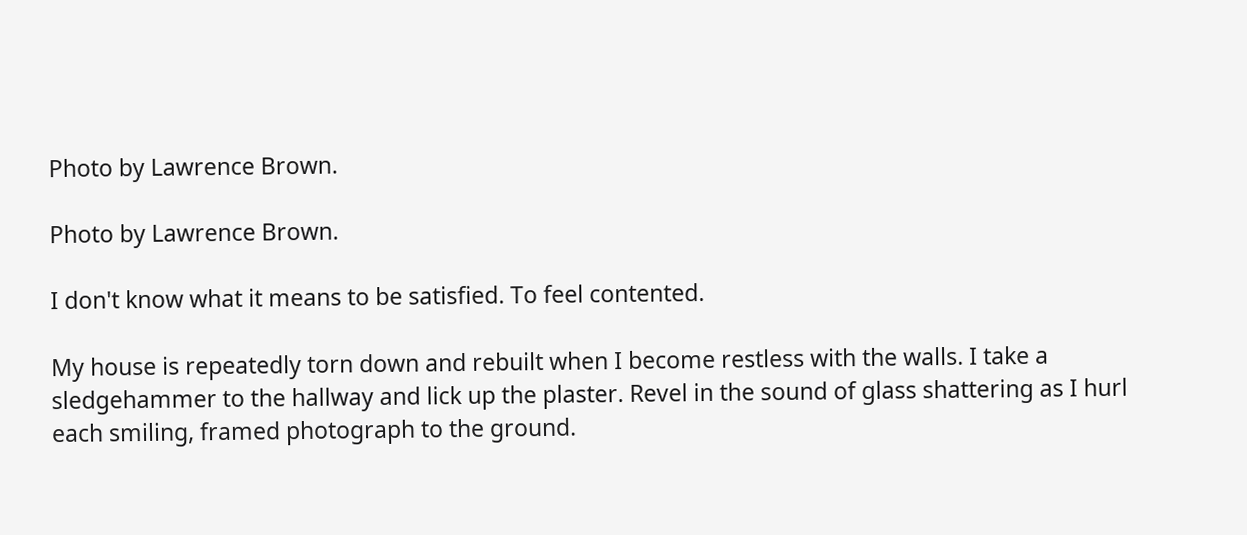Photo by Lawrence Brown.

Photo by Lawrence Brown.

I don't know what it means to be satisfied. To feel contented.

My house is repeatedly torn down and rebuilt when I become restless with the walls. I take a sledgehammer to the hallway and lick up the plaster. Revel in the sound of glass shattering as I hurl each smiling, framed photograph to the ground.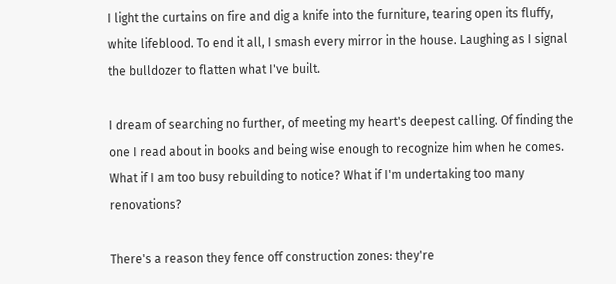I light the curtains on fire and dig a knife into the furniture, tearing open its fluffy, white lifeblood. To end it all, I smash every mirror in the house. Laughing as I signal the bulldozer to flatten what I've built.

I dream of searching no further, of meeting my heart's deepest calling. Of finding the one I read about in books and being wise enough to recognize him when he comes. What if I am too busy rebuilding to notice? What if I'm undertaking too many renovations?

There's a reason they fence off construction zones: they're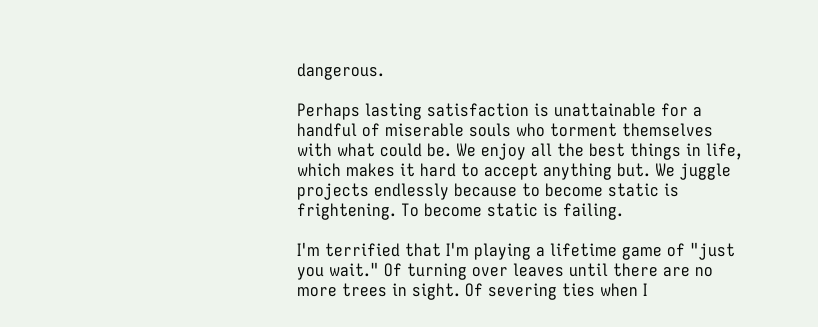dangerous.

Perhaps lasting satisfaction is unattainable for a handful of miserable souls who torment themselves with what could be. We enjoy all the best things in life, which makes it hard to accept anything but. We juggle projects endlessly because to become static is frightening. To become static is failing.

I'm terrified that I'm playing a lifetime game of "just you wait." Of turning over leaves until there are no more trees in sight. Of severing ties when I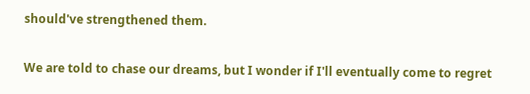should've strengthened them.

We are told to chase our dreams, but I wonder if I'll eventually come to regret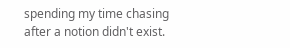spending my time chasing after a notion didn't exist.